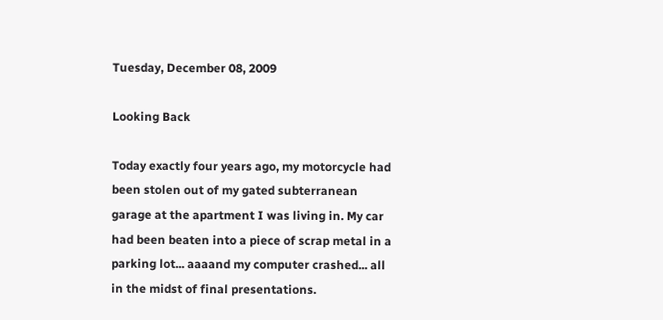Tuesday, December 08, 2009

Looking Back

Today exactly four years ago, my motorcycle had been stolen out of my gated subterranean garage at the apartment I was living in. My car had been beaten into a piece of scrap metal in a parking lot... aaaand my computer crashed... all in the midst of final presentations.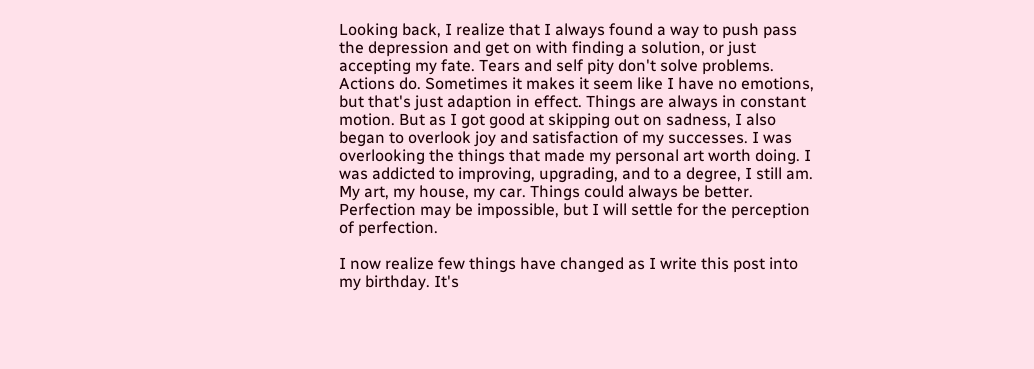Looking back, I realize that I always found a way to push pass the depression and get on with finding a solution, or just accepting my fate. Tears and self pity don't solve problems. Actions do. Sometimes it makes it seem like I have no emotions, but that's just adaption in effect. Things are always in constant motion. But as I got good at skipping out on sadness, I also began to overlook joy and satisfaction of my successes. I was overlooking the things that made my personal art worth doing. I was addicted to improving, upgrading, and to a degree, I still am. My art, my house, my car. Things could always be better. Perfection may be impossible, but I will settle for the perception of perfection.

I now realize few things have changed as I write this post into my birthday. It's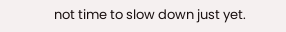not time to slow down just yet.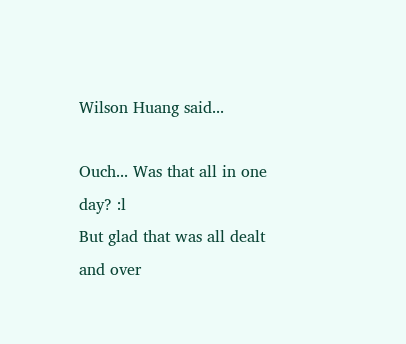Wilson Huang said...

Ouch... Was that all in one day? :l
But glad that was all dealt and over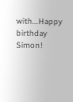with...Happy birthday Simon!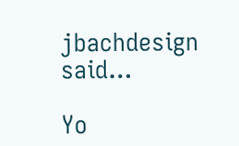jbachdesign said...

Yo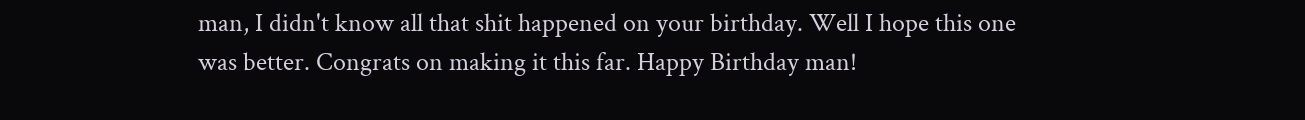man, I didn't know all that shit happened on your birthday. Well I hope this one was better. Congrats on making it this far. Happy Birthday man!